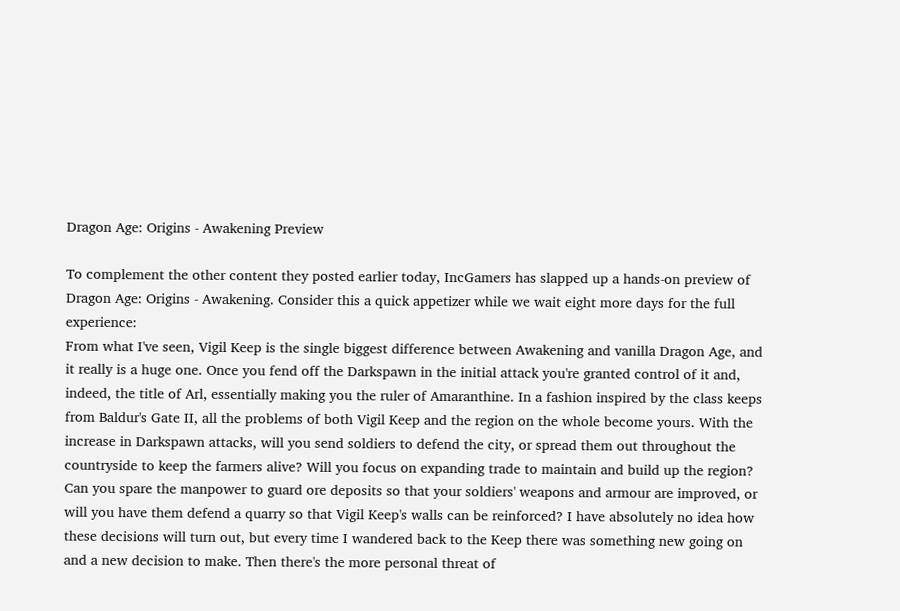Dragon Age: Origins - Awakening Preview

To complement the other content they posted earlier today, IncGamers has slapped up a hands-on preview of Dragon Age: Origins - Awakening. Consider this a quick appetizer while we wait eight more days for the full experience:
From what I've seen, Vigil Keep is the single biggest difference between Awakening and vanilla Dragon Age, and it really is a huge one. Once you fend off the Darkspawn in the initial attack you're granted control of it and, indeed, the title of Arl, essentially making you the ruler of Amaranthine. In a fashion inspired by the class keeps from Baldur's Gate II, all the problems of both Vigil Keep and the region on the whole become yours. With the increase in Darkspawn attacks, will you send soldiers to defend the city, or spread them out throughout the countryside to keep the farmers alive? Will you focus on expanding trade to maintain and build up the region? Can you spare the manpower to guard ore deposits so that your soldiers' weapons and armour are improved, or will you have them defend a quarry so that Vigil Keep's walls can be reinforced? I have absolutely no idea how these decisions will turn out, but every time I wandered back to the Keep there was something new going on and a new decision to make. Then there's the more personal threat of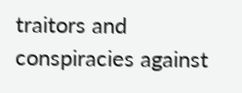traitors and conspiracies against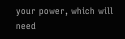your power, which will need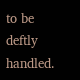to be deftly handled.